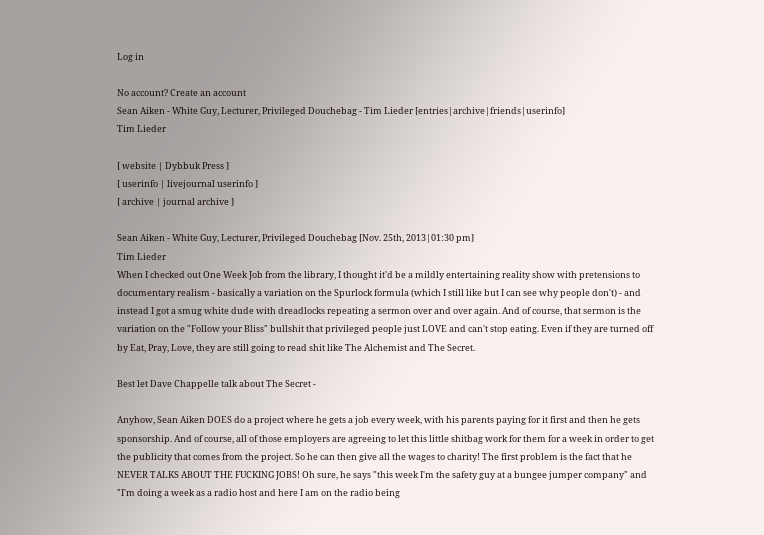Log in

No account? Create an account
Sean Aiken - White Guy, Lecturer, Privileged Douchebag - Tim Lieder [entries|archive|friends|userinfo]
Tim Lieder

[ website | Dybbuk Press ]
[ userinfo | livejournal userinfo ]
[ archive | journal archive ]

Sean Aiken - White Guy, Lecturer, Privileged Douchebag [Nov. 25th, 2013|01:30 pm]
Tim Lieder
When I checked out One Week Job from the library, I thought it'd be a mildly entertaining reality show with pretensions to documentary realism - basically a variation on the Spurlock formula (which I still like but I can see why people don't) - and instead I got a smug white dude with dreadlocks repeating a sermon over and over again. And of course, that sermon is the variation on the "Follow your Bliss" bullshit that privileged people just LOVE and can't stop eating. Even if they are turned off by Eat, Pray, Love, they are still going to read shit like The Alchemist and The Secret.

Best let Dave Chappelle talk about The Secret -

Anyhow, Sean Aiken DOES do a project where he gets a job every week, with his parents paying for it first and then he gets sponsorship. And of course, all of those employers are agreeing to let this little shitbag work for them for a week in order to get the publicity that comes from the project. So he can then give all the wages to charity! The first problem is the fact that he NEVER TALKS ABOUT THE FUCKING JOBS! Oh sure, he says "this week I'm the safety guy at a bungee jumper company" and "I'm doing a week as a radio host and here I am on the radio being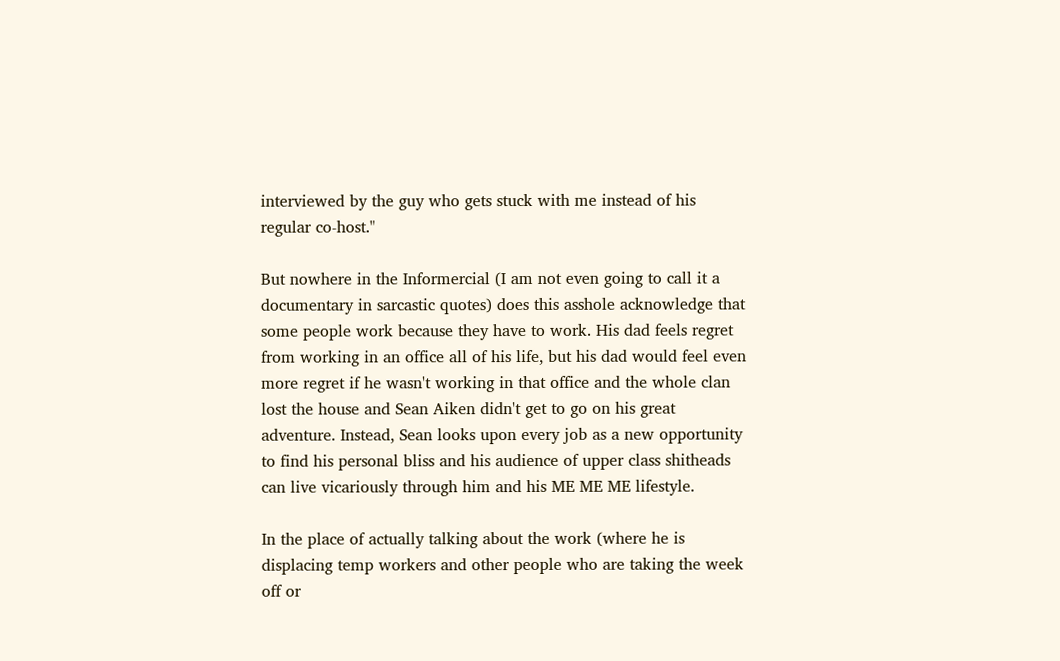interviewed by the guy who gets stuck with me instead of his regular co-host."

But nowhere in the Informercial (I am not even going to call it a documentary in sarcastic quotes) does this asshole acknowledge that some people work because they have to work. His dad feels regret from working in an office all of his life, but his dad would feel even more regret if he wasn't working in that office and the whole clan lost the house and Sean Aiken didn't get to go on his great adventure. Instead, Sean looks upon every job as a new opportunity to find his personal bliss and his audience of upper class shitheads can live vicariously through him and his ME ME ME lifestyle.

In the place of actually talking about the work (where he is displacing temp workers and other people who are taking the week off or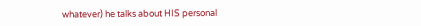whatever) he talks about HIS personal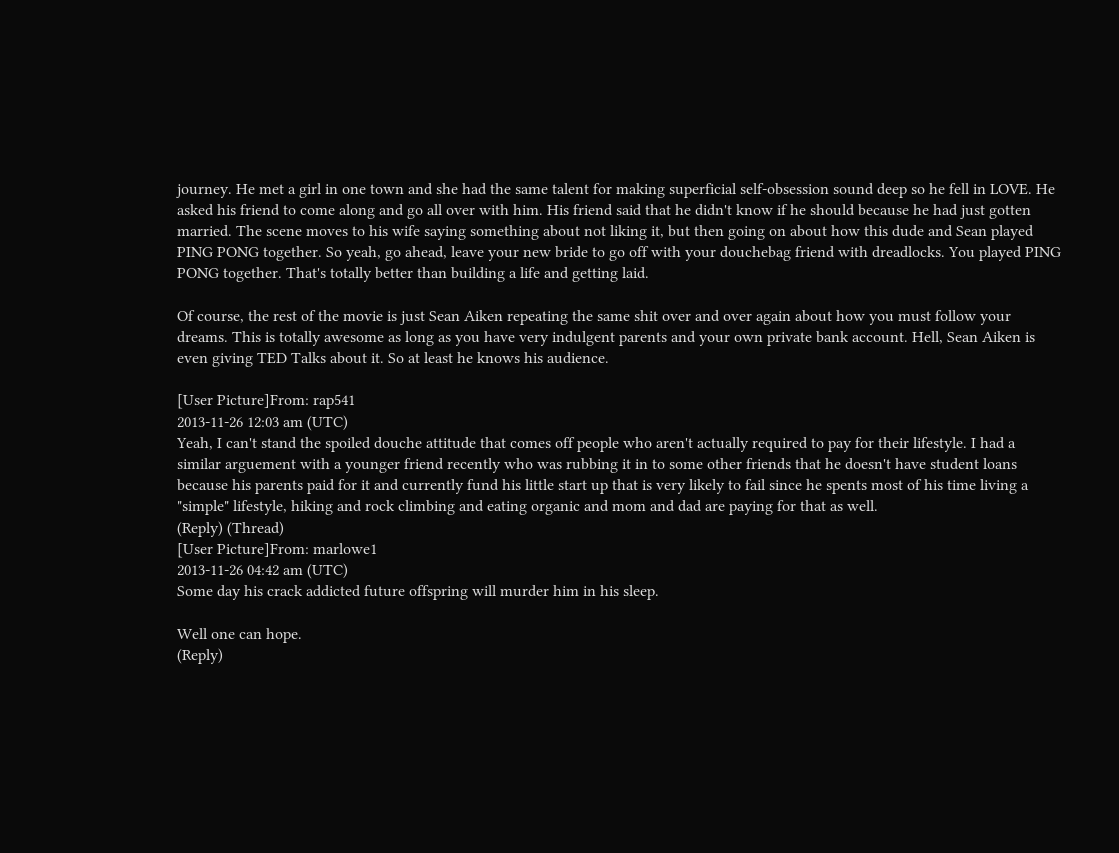journey. He met a girl in one town and she had the same talent for making superficial self-obsession sound deep so he fell in LOVE. He asked his friend to come along and go all over with him. His friend said that he didn't know if he should because he had just gotten married. The scene moves to his wife saying something about not liking it, but then going on about how this dude and Sean played PING PONG together. So yeah, go ahead, leave your new bride to go off with your douchebag friend with dreadlocks. You played PING PONG together. That's totally better than building a life and getting laid.

Of course, the rest of the movie is just Sean Aiken repeating the same shit over and over again about how you must follow your dreams. This is totally awesome as long as you have very indulgent parents and your own private bank account. Hell, Sean Aiken is even giving TED Talks about it. So at least he knows his audience.

[User Picture]From: rap541
2013-11-26 12:03 am (UTC)
Yeah, I can't stand the spoiled douche attitude that comes off people who aren't actually required to pay for their lifestyle. I had a similar arguement with a younger friend recently who was rubbing it in to some other friends that he doesn't have student loans because his parents paid for it and currently fund his little start up that is very likely to fail since he spents most of his time living a "simple" lifestyle, hiking and rock climbing and eating organic and mom and dad are paying for that as well.
(Reply) (Thread)
[User Picture]From: marlowe1
2013-11-26 04:42 am (UTC)
Some day his crack addicted future offspring will murder him in his sleep.

Well one can hope.
(Reply)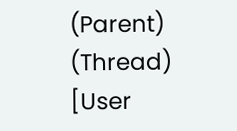(Parent) (Thread)
[User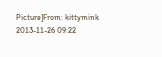Picture]From: kittymink
2013-11-26 09:22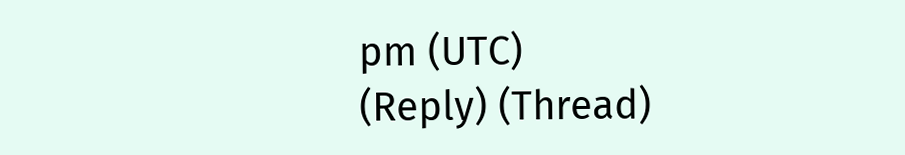pm (UTC)
(Reply) (Thread)